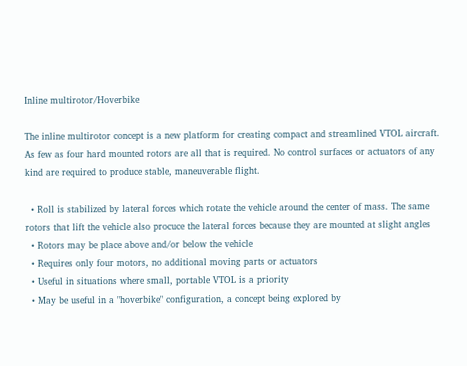Inline multirotor/Hoverbike

The inline multirotor concept is a new platform for creating compact and streamlined VTOL aircraft. As few as four hard mounted rotors are all that is required. No control surfaces or actuators of any kind are required to produce stable, maneuverable flight.

  • Roll is stabilized by lateral forces which rotate the vehicle around the center of mass. The same rotors that lift the vehicle also procuce the lateral forces because they are mounted at slight angles
  • Rotors may be place above and/or below the vehicle
  • Requires only four motors, no additional moving parts or actuators
  • Useful in situations where small, portable VTOL is a priority
  • May be useful in a "hoverbike" configuration, a concept being explored by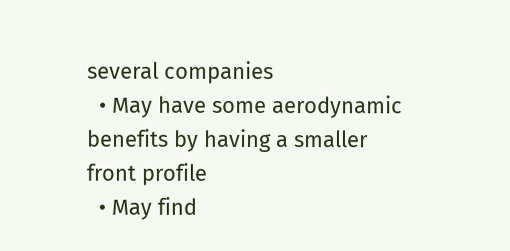several companies
  • May have some aerodynamic benefits by having a smaller front profile
  • May find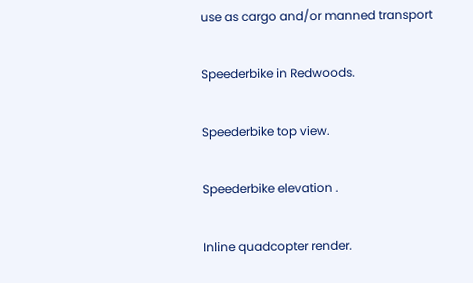use as cargo and/or manned transport

Speederbike in Redwoods.

Speederbike top view.

Speederbike elevation .

Inline quadcopter render.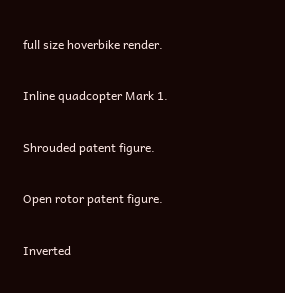full size hoverbike render.

Inline quadcopter Mark 1.

Shrouded patent figure.

Open rotor patent figure.

Inverted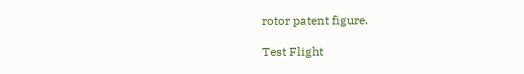rotor patent figure.

Test Flight